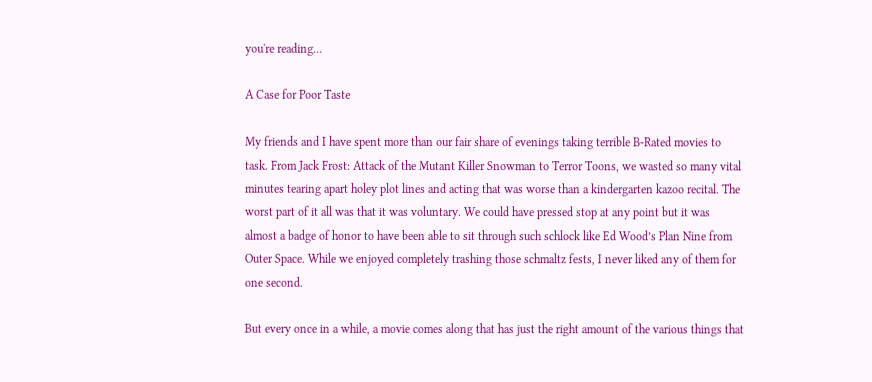you're reading...

A Case for Poor Taste

My friends and I have spent more than our fair share of evenings taking terrible B-Rated movies to task. From Jack Frost: Attack of the Mutant Killer Snowman to Terror Toons, we wasted so many vital minutes tearing apart holey plot lines and acting that was worse than a kindergarten kazoo recital. The worst part of it all was that it was voluntary. We could have pressed stop at any point but it was almost a badge of honor to have been able to sit through such schlock like Ed Wood’s Plan Nine from Outer Space. While we enjoyed completely trashing those schmaltz fests, I never liked any of them for one second.

But every once in a while, a movie comes along that has just the right amount of the various things that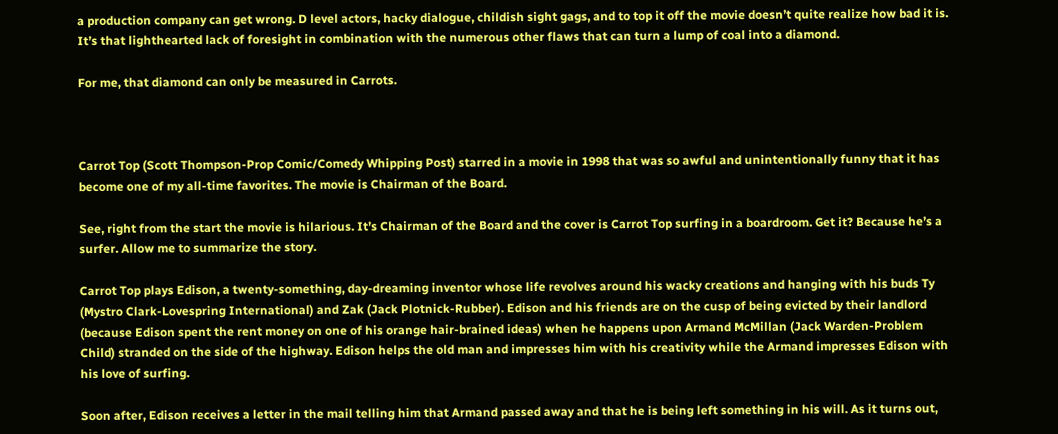a production company can get wrong. D level actors, hacky dialogue, childish sight gags, and to top it off the movie doesn’t quite realize how bad it is. It’s that lighthearted lack of foresight in combination with the numerous other flaws that can turn a lump of coal into a diamond.

For me, that diamond can only be measured in Carrots.



Carrot Top (Scott Thompson-Prop Comic/Comedy Whipping Post) starred in a movie in 1998 that was so awful and unintentionally funny that it has become one of my all-time favorites. The movie is Chairman of the Board.

See, right from the start the movie is hilarious. It’s Chairman of the Board and the cover is Carrot Top surfing in a boardroom. Get it? Because he’s a surfer. Allow me to summarize the story.

Carrot Top plays Edison, a twenty-something, day-dreaming inventor whose life revolves around his wacky creations and hanging with his buds Ty (Mystro Clark-Lovespring International) and Zak (Jack Plotnick-Rubber). Edison and his friends are on the cusp of being evicted by their landlord (because Edison spent the rent money on one of his orange hair-brained ideas) when he happens upon Armand McMillan (Jack Warden-Problem Child) stranded on the side of the highway. Edison helps the old man and impresses him with his creativity while the Armand impresses Edison with his love of surfing.

Soon after, Edison receives a letter in the mail telling him that Armand passed away and that he is being left something in his will. As it turns out,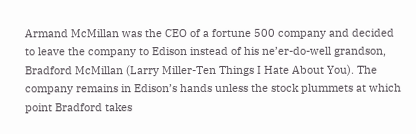Armand McMillan was the CEO of a fortune 500 company and decided to leave the company to Edison instead of his ne’er-do-well grandson, Bradford McMillan (Larry Miller-Ten Things I Hate About You). The company remains in Edison’s hands unless the stock plummets at which point Bradford takes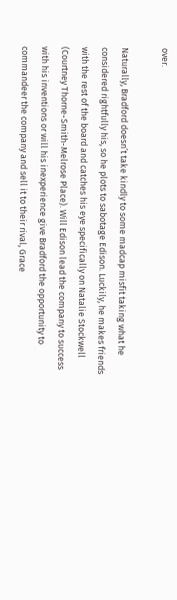over.

Naturally, Bradford doesn’t take kindly to some madcap misfit taking what he considered rightfully his, so he plots to sabotage Edison. Luckily, he makes friends with the rest of the board and catches his eye specifically on Natalie Stockwell (Courtney Thorne-Smith-Melrose Place). Will Edison lead the company to success with his inventions or will his inexperience give Bradford the opportunity to commandeer the company and sell it to their rival, Grace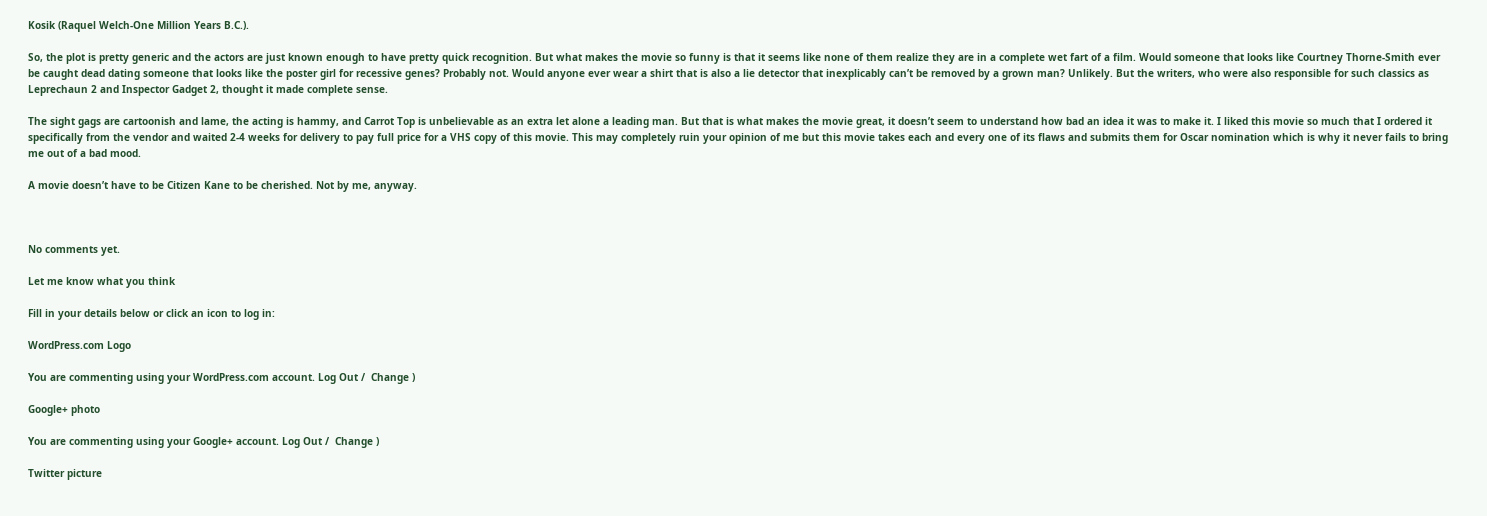Kosik (Raquel Welch-One Million Years B.C.).

So, the plot is pretty generic and the actors are just known enough to have pretty quick recognition. But what makes the movie so funny is that it seems like none of them realize they are in a complete wet fart of a film. Would someone that looks like Courtney Thorne-Smith ever be caught dead dating someone that looks like the poster girl for recessive genes? Probably not. Would anyone ever wear a shirt that is also a lie detector that inexplicably can’t be removed by a grown man? Unlikely. But the writers, who were also responsible for such classics as Leprechaun 2 and Inspector Gadget 2, thought it made complete sense.

The sight gags are cartoonish and lame, the acting is hammy, and Carrot Top is unbelievable as an extra let alone a leading man. But that is what makes the movie great, it doesn’t seem to understand how bad an idea it was to make it. I liked this movie so much that I ordered it specifically from the vendor and waited 2-4 weeks for delivery to pay full price for a VHS copy of this movie. This may completely ruin your opinion of me but this movie takes each and every one of its flaws and submits them for Oscar nomination which is why it never fails to bring me out of a bad mood.

A movie doesn’t have to be Citizen Kane to be cherished. Not by me, anyway.



No comments yet.

Let me know what you think

Fill in your details below or click an icon to log in:

WordPress.com Logo

You are commenting using your WordPress.com account. Log Out /  Change )

Google+ photo

You are commenting using your Google+ account. Log Out /  Change )

Twitter picture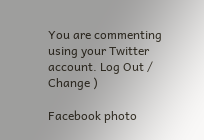You are commenting using your Twitter account. Log Out /  Change )

Facebook photo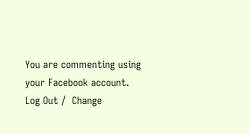You are commenting using your Facebook account. Log Out /  Change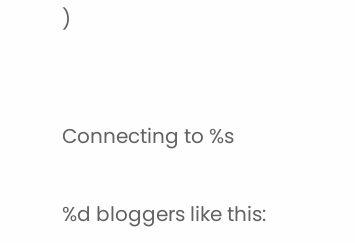)


Connecting to %s

%d bloggers like this: